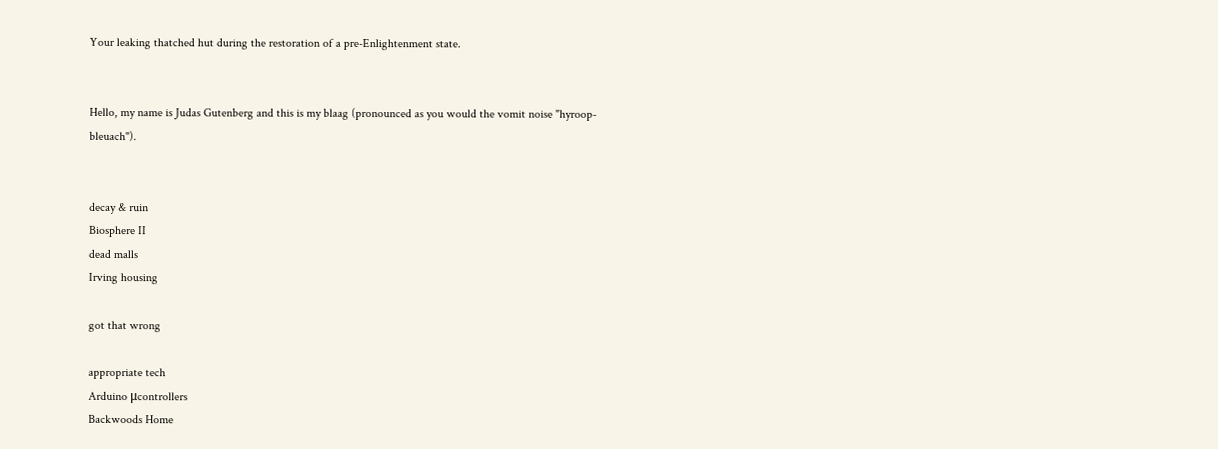Your leaking thatched hut during the restoration of a pre-Enlightenment state.


Hello, my name is Judas Gutenberg and this is my blaag (pronounced as you would the vomit noise "hyroop-bleuach").


decay & ruin
Biosphere II
dead malls
Irving housing

got that wrong

appropriate tech
Arduino μcontrollers
Backwoods Home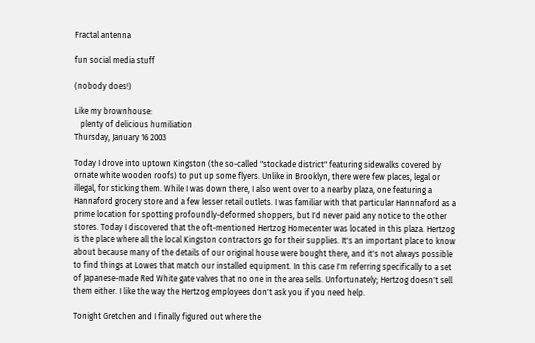Fractal antenna

fun social media stuff

(nobody does!)

Like my brownhouse:
   plenty of delicious humiliation
Thursday, January 16 2003

Today I drove into uptown Kingston (the so-called "stockade district" featuring sidewalks covered by ornate white wooden roofs) to put up some flyers. Unlike in Brooklyn, there were few places, legal or illegal, for sticking them. While I was down there, I also went over to a nearby plaza, one featuring a Hannaford grocery store and a few lesser retail outlets. I was familiar with that particular Hannnaford as a prime location for spotting profoundly-deformed shoppers, but I'd never paid any notice to the other stores. Today I discovered that the oft-mentioned Hertzog Homecenter was located in this plaza. Hertzog is the place where all the local Kingston contractors go for their supplies. It's an important place to know about because many of the details of our original house were bought there, and it's not always possible to find things at Lowes that match our installed equipment. In this case I'm referring specifically to a set of Japanese-made Red White gate valves that no one in the area sells. Unfortunately; Hertzog doesn't sell them either. I like the way the Hertzog employees don't ask you if you need help.

Tonight Gretchen and I finally figured out where the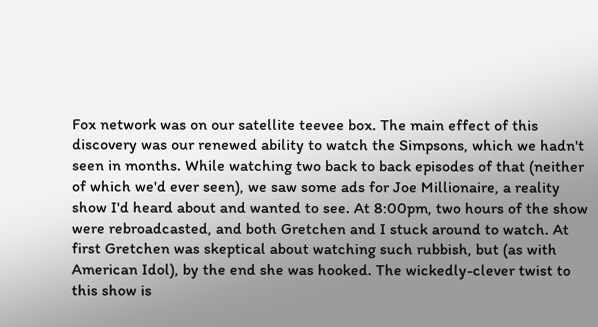Fox network was on our satellite teevee box. The main effect of this discovery was our renewed ability to watch the Simpsons, which we hadn't seen in months. While watching two back to back episodes of that (neither of which we'd ever seen), we saw some ads for Joe Millionaire, a reality show I'd heard about and wanted to see. At 8:00pm, two hours of the show were rebroadcasted, and both Gretchen and I stuck around to watch. At first Gretchen was skeptical about watching such rubbish, but (as with American Idol), by the end she was hooked. The wickedly-clever twist to this show is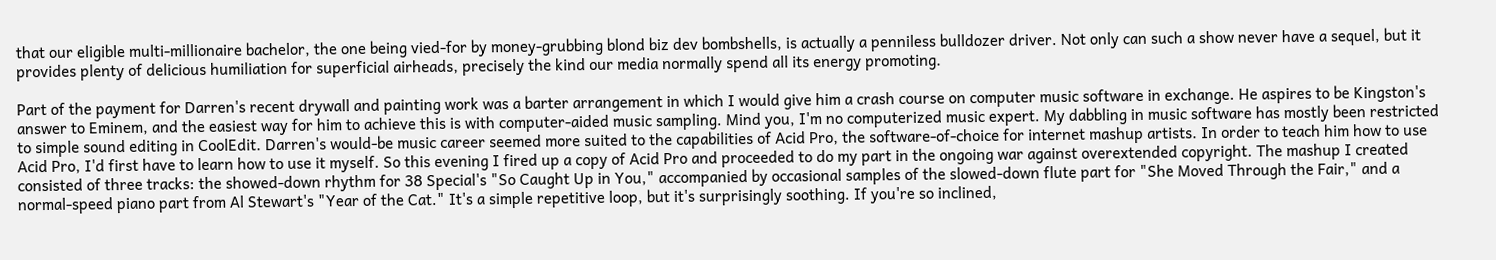that our eligible multi-millionaire bachelor, the one being vied-for by money-grubbing blond biz dev bombshells, is actually a penniless bulldozer driver. Not only can such a show never have a sequel, but it provides plenty of delicious humiliation for superficial airheads, precisely the kind our media normally spend all its energy promoting.

Part of the payment for Darren's recent drywall and painting work was a barter arrangement in which I would give him a crash course on computer music software in exchange. He aspires to be Kingston's answer to Eminem, and the easiest way for him to achieve this is with computer-aided music sampling. Mind you, I'm no computerized music expert. My dabbling in music software has mostly been restricted to simple sound editing in CoolEdit. Darren's would-be music career seemed more suited to the capabilities of Acid Pro, the software-of-choice for internet mashup artists. In order to teach him how to use Acid Pro, I'd first have to learn how to use it myself. So this evening I fired up a copy of Acid Pro and proceeded to do my part in the ongoing war against overextended copyright. The mashup I created consisted of three tracks: the showed-down rhythm for 38 Special's "So Caught Up in You," accompanied by occasional samples of the slowed-down flute part for "She Moved Through the Fair," and a normal-speed piano part from Al Stewart's "Year of the Cat." It's a simple repetitive loop, but it's surprisingly soothing. If you're so inclined,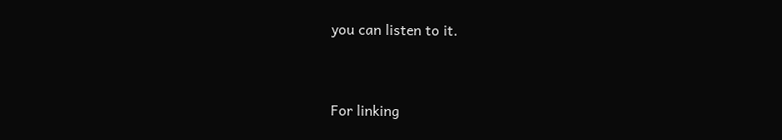you can listen to it.


For linking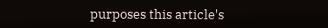purposes this article's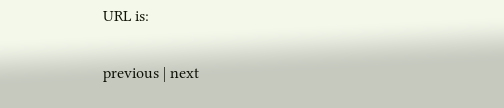URL is:

previous | next